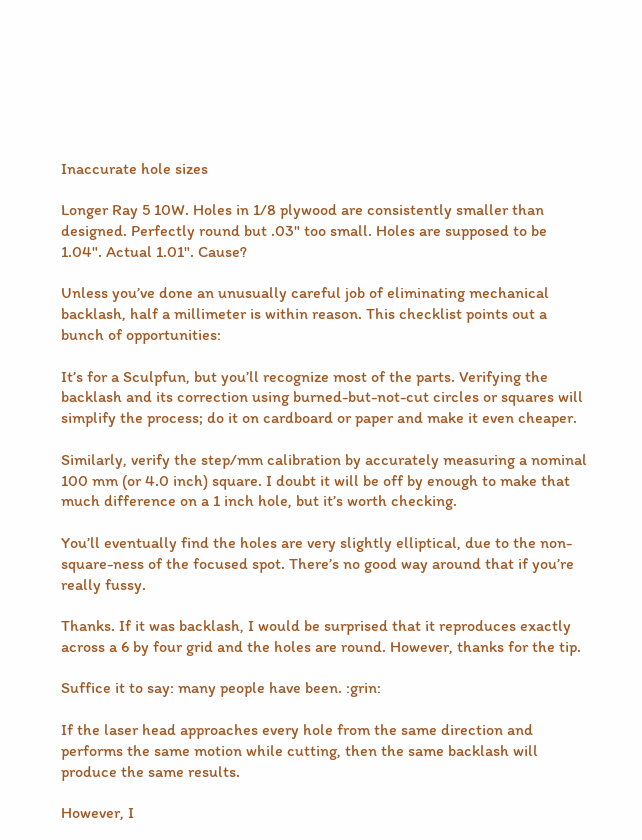Inaccurate hole sizes

Longer Ray 5 10W. Holes in 1/8 plywood are consistently smaller than designed. Perfectly round but .03" too small. Holes are supposed to be 1.04". Actual 1.01". Cause?

Unless you’ve done an unusually careful job of eliminating mechanical backlash, half a millimeter is within reason. This checklist points out a bunch of opportunities:

It’s for a Sculpfun, but you’ll recognize most of the parts. Verifying the backlash and its correction using burned-but-not-cut circles or squares will simplify the process; do it on cardboard or paper and make it even cheaper.

Similarly, verify the step/mm calibration by accurately measuring a nominal 100 mm (or 4.0 inch) square. I doubt it will be off by enough to make that much difference on a 1 inch hole, but it’s worth checking.

You’ll eventually find the holes are very slightly elliptical, due to the non-square-ness of the focused spot. There’s no good way around that if you’re really fussy.

Thanks. If it was backlash, I would be surprised that it reproduces exactly across a 6 by four grid and the holes are round. However, thanks for the tip.

Suffice it to say: many people have been. :grin:

If the laser head approaches every hole from the same direction and performs the same motion while cutting, then the same backlash will produce the same results.

However, I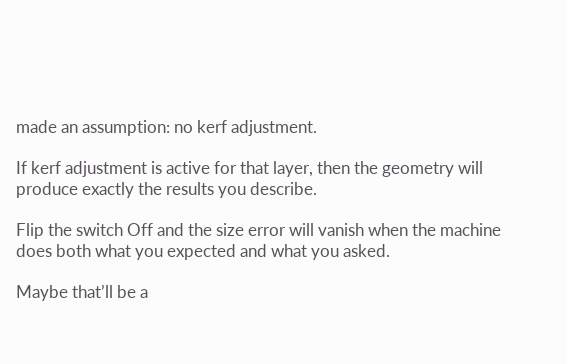made an assumption: no kerf adjustment.

If kerf adjustment is active for that layer, then the geometry will produce exactly the results you describe.

Flip the switch Off and the size error will vanish when the machine does both what you expected and what you asked.

Maybe that’ll be a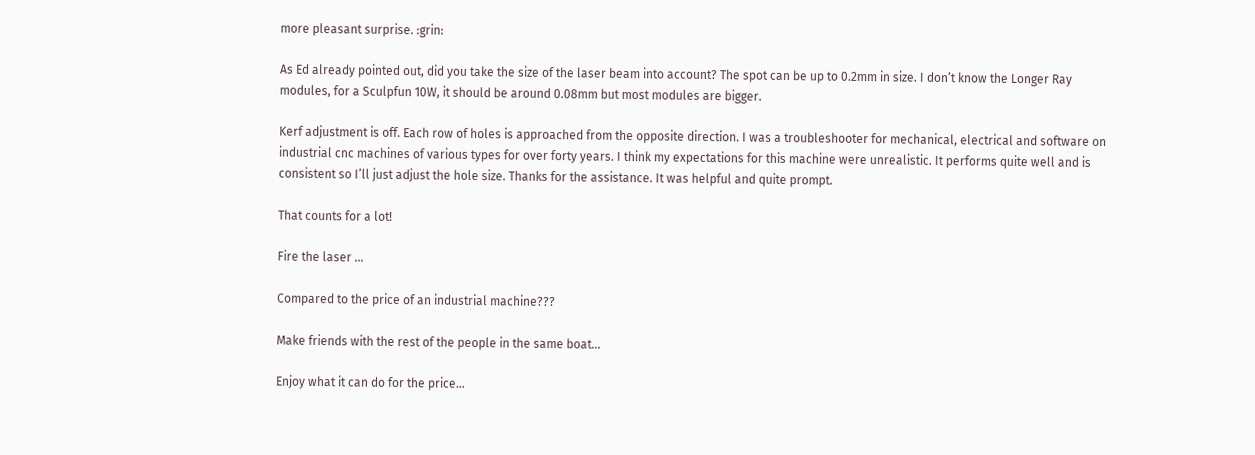more pleasant surprise. :grin:

As Ed already pointed out, did you take the size of the laser beam into account? The spot can be up to 0.2mm in size. I don’t know the Longer Ray modules, for a Sculpfun 10W, it should be around 0.08mm but most modules are bigger.

Kerf adjustment is off. Each row of holes is approached from the opposite direction. I was a troubleshooter for mechanical, electrical and software on industrial cnc machines of various types for over forty years. I think my expectations for this machine were unrealistic. It performs quite well and is consistent so I’ll just adjust the hole size. Thanks for the assistance. It was helpful and quite prompt.

That counts for a lot!

Fire the laser …

Compared to the price of an industrial machine???

Make friends with the rest of the people in the same boat…

Enjoy what it can do for the price…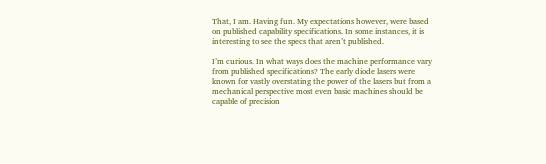That, I am. Having fun. My expectations however, were based on published capability specifications. In some instances, it is interesting to see the specs that aren’t published.

I’m curious. In what ways does the machine performance vary from published specifications? The early diode lasers were known for vastly overstating the power of the lasers but from a mechanical perspective most even basic machines should be capable of precision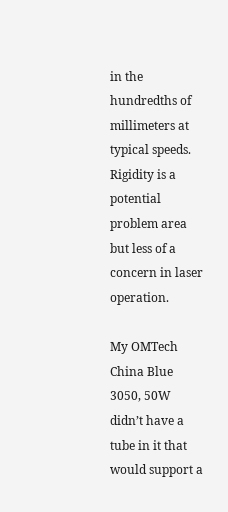in the hundredths of millimeters at typical speeds. Rigidity is a potential problem area but less of a concern in laser operation.

My OMTech China Blue 3050, 50W didn’t have a tube in it that would support a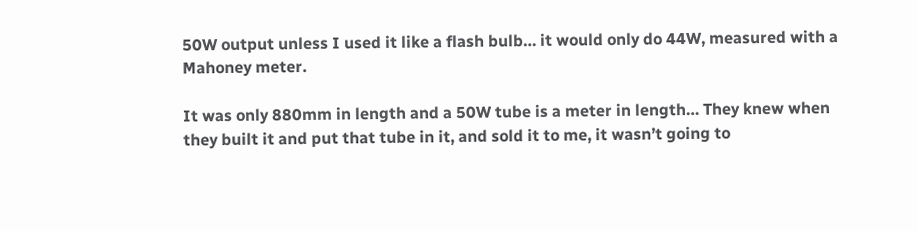50W output unless I used it like a flash bulb… it would only do 44W, measured with a Mahoney meter.

It was only 880mm in length and a 50W tube is a meter in length… They knew when they built it and put that tube in it, and sold it to me, it wasn’t going to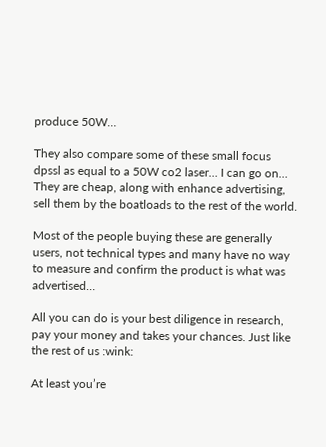produce 50W…

They also compare some of these small focus dpssl as equal to a 50W co2 laser… I can go on… They are cheap, along with enhance advertising, sell them by the boatloads to the rest of the world.

Most of the people buying these are generally users, not technical types and many have no way to measure and confirm the product is what was advertised…

All you can do is your best diligence in research, pay your money and takes your chances. Just like the rest of us :wink:

At least you’re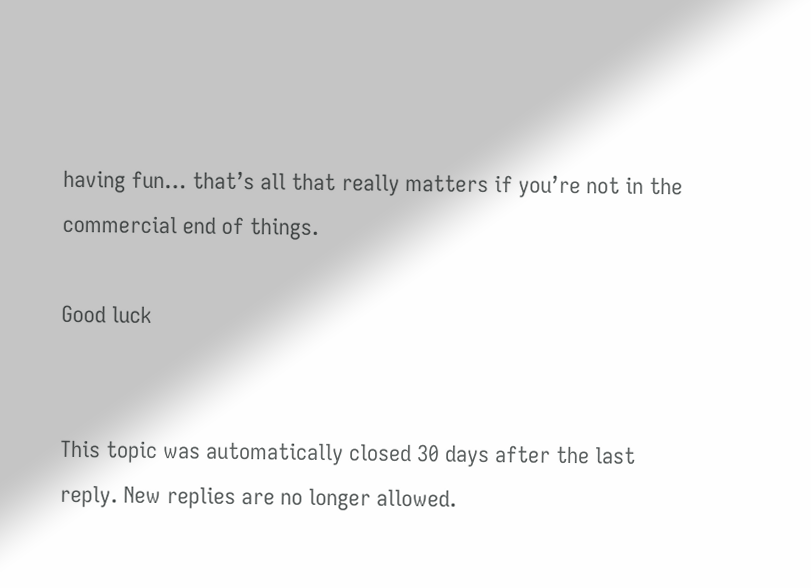having fun… that’s all that really matters if you’re not in the commercial end of things.

Good luck


This topic was automatically closed 30 days after the last reply. New replies are no longer allowed.